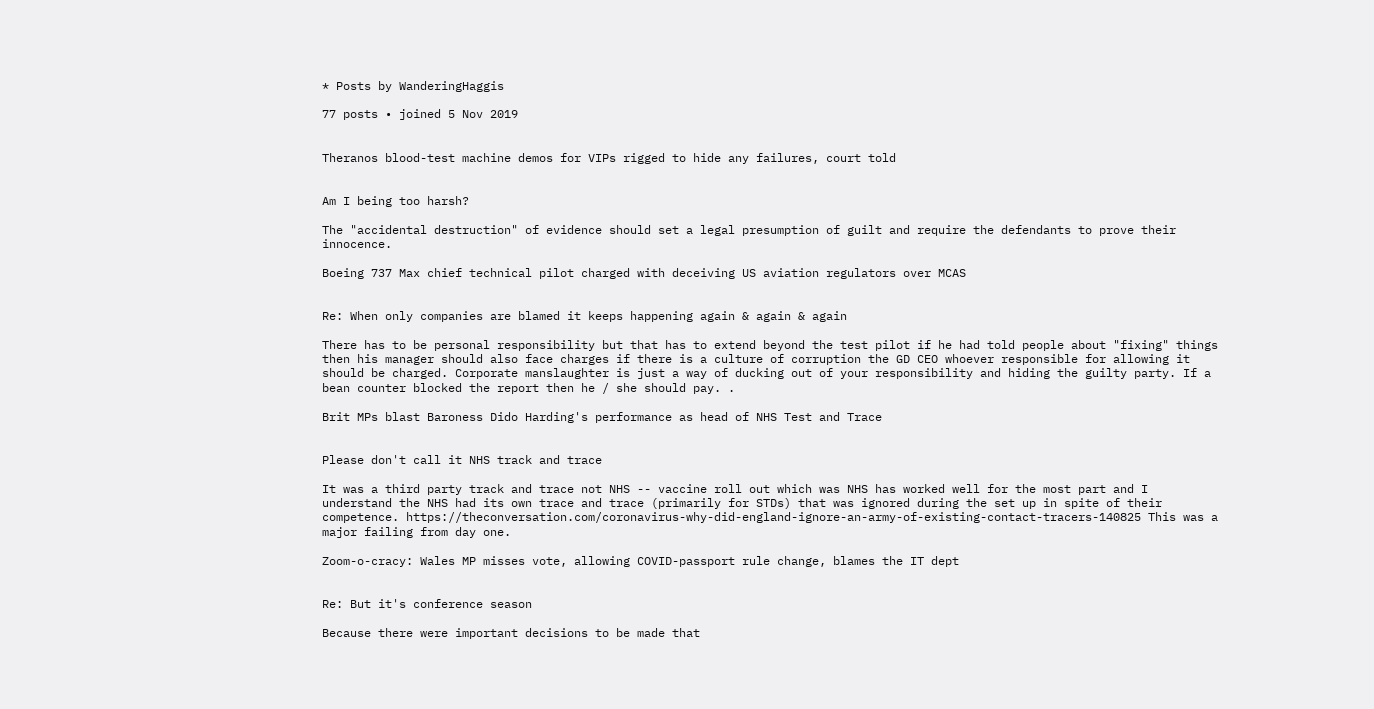* Posts by WanderingHaggis

77 posts • joined 5 Nov 2019


Theranos blood-test machine demos for VIPs rigged to hide any failures, court told


Am I being too harsh?

The "accidental destruction" of evidence should set a legal presumption of guilt and require the defendants to prove their innocence.

Boeing 737 Max chief technical pilot charged with deceiving US aviation regulators over MCAS


Re: When only companies are blamed it keeps happening again & again & again

There has to be personal responsibility but that has to extend beyond the test pilot if he had told people about "fixing" things then his manager should also face charges if there is a culture of corruption the GD CEO whoever responsible for allowing it should be charged. Corporate manslaughter is just a way of ducking out of your responsibility and hiding the guilty party. If a bean counter blocked the report then he / she should pay. .

Brit MPs blast Baroness Dido Harding's performance as head of NHS Test and Trace


Please don't call it NHS track and trace

It was a third party track and trace not NHS -- vaccine roll out which was NHS has worked well for the most part and I understand the NHS had its own trace and trace (primarily for STDs) that was ignored during the set up in spite of their competence. https://theconversation.com/coronavirus-why-did-england-ignore-an-army-of-existing-contact-tracers-140825 This was a major failing from day one.

Zoom-o-cracy: Wales MP misses vote, allowing COVID-passport rule change, blames the IT dept


Re: But it's conference season

Because there were important decisions to be made that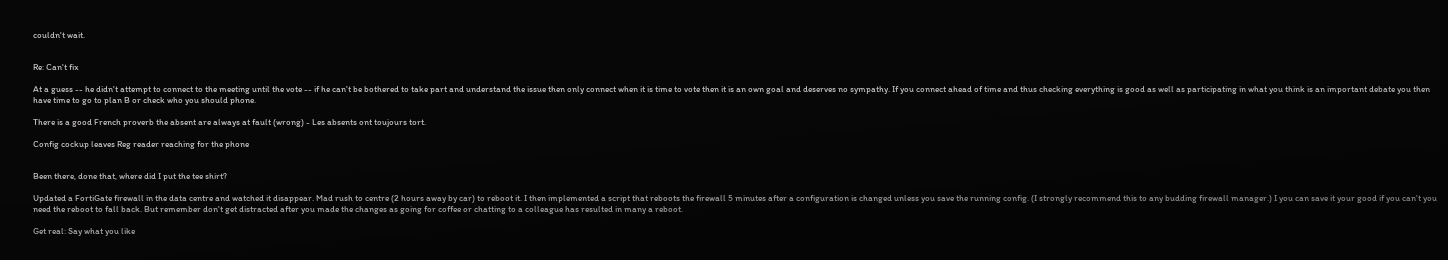couldn't wait.


Re: Can't fix

At a guess -- he didn't attempt to connect to the meeting until the vote -- if he can't be bothered to take part and understand the issue then only connect when it is time to vote then it is an own goal and deserves no sympathy. If you connect ahead of time and thus checking everything is good as well as participating in what you think is an important debate you then have time to go to plan B or check who you should phone.

There is a good French proverb the absent are always at fault (wrong) - Les absents ont toujours tort.

Config cockup leaves Reg reader reaching for the phone


Been there, done that, where did I put the tee shirt?

Updated a FortiGate firewall in the data centre and watched it disappear. Mad rush to centre (2 hours away by car) to reboot it. I then implemented a script that reboots the firewall 5 minutes after a configuration is changed unless you save the running config. (I strongly recommend this to any budding firewall manager.) I you can save it your good if you can't you need the reboot to fall back. But remember don't get distracted after you made the changes as going for coffee or chatting to a colleague has resulted in many a reboot.

Get real: Say what you like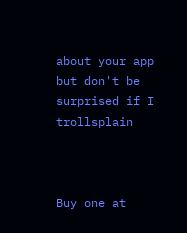about your app but don't be surprised if I trollsplain



Buy one at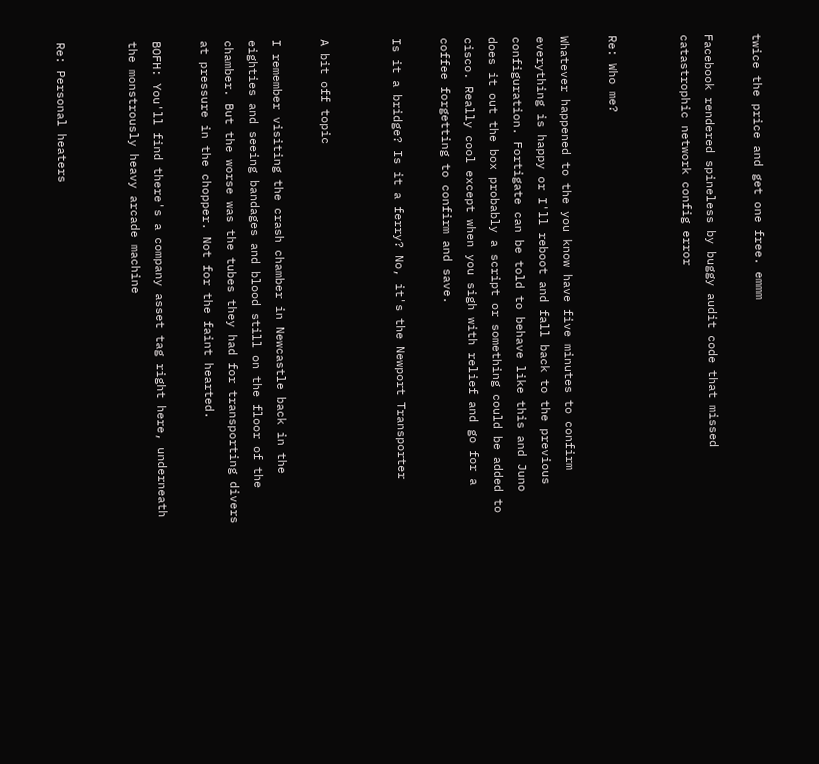twice the price and get one free. emmm

Facebook rendered spineless by buggy audit code that missed catastrophic network config error


Re: Who me?

Whatever happened to the you know have five minutes to confirm everything is happy or I'll reboot and fall back to the previous configuration. Fortigate can be told to behave like this and Juno does it out the box probably a script or something could be added to cisco. Really cool except when you sigh with relief and go for a coffee forgetting to confirm and save.

Is it a bridge? Is it a ferry? No, it's the Newport Transporter


A bit off topic

I remember visiting the crash chamber in Newcastle back in the eighties and seeing bandages and blood still on the floor of the chamber. But the worse was the tubes they had for transporting divers at pressure in the chopper. Not for the faint hearted.

BOFH: You'll find there's a company asset tag right here, underneath the monstrously heavy arcade machine


Re: Personal heaters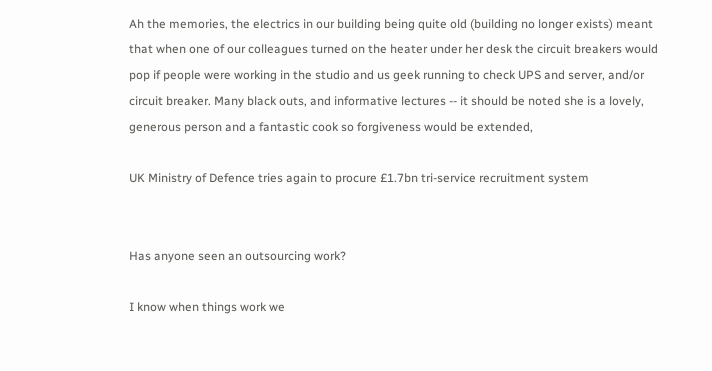Ah the memories, the electrics in our building being quite old (building no longer exists) meant that when one of our colleagues turned on the heater under her desk the circuit breakers would pop if people were working in the studio and us geek running to check UPS and server, and/or circuit breaker. Many black outs, and informative lectures -- it should be noted she is a lovely, generous person and a fantastic cook so forgiveness would be extended,

UK Ministry of Defence tries again to procure £1.7bn tri-service recruitment system


Has anyone seen an outsourcing work?

I know when things work we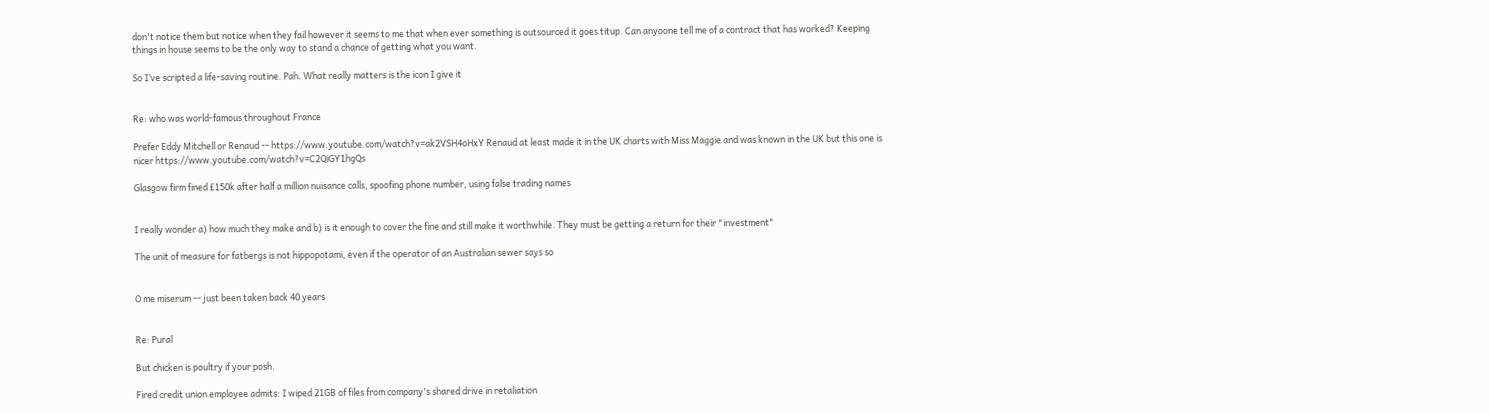don't notice them but notice when they fail however it seems to me that when ever something is outsourced it goes titup. Can anyoone tell me of a contract that has worked? Keeping things in house seems to be the only way to stand a chance of getting what you want.

So I’ve scripted a life-saving routine. Pah. What really matters is the icon I give it


Re: who was world-famous throughout France

Prefer Eddy Mitchell or Renaud -- https://www.youtube.com/watch?v=ak2VSH4oHxY Renaud at least made it in the UK charts with Miss Maggie and was known in the UK but this one is nicer https://www.youtube.com/watch?v=C2QiGY1hgQs

Glasgow firm fined £150k after half a million nuisance calls, spoofing phone number, using false trading names


I really wonder a) how much they make and b) is it enough to cover the fine and still make it worthwhile. They must be getting a return for their "investment"

The unit of measure for fatbergs is not hippopotami, even if the operator of an Australian sewer says so


O me miserum -- just been taken back 40 years


Re: Pural

But chicken is poultry if your posh.

Fired credit union employee admits: I wiped 21GB of files from company's shared drive in retaliation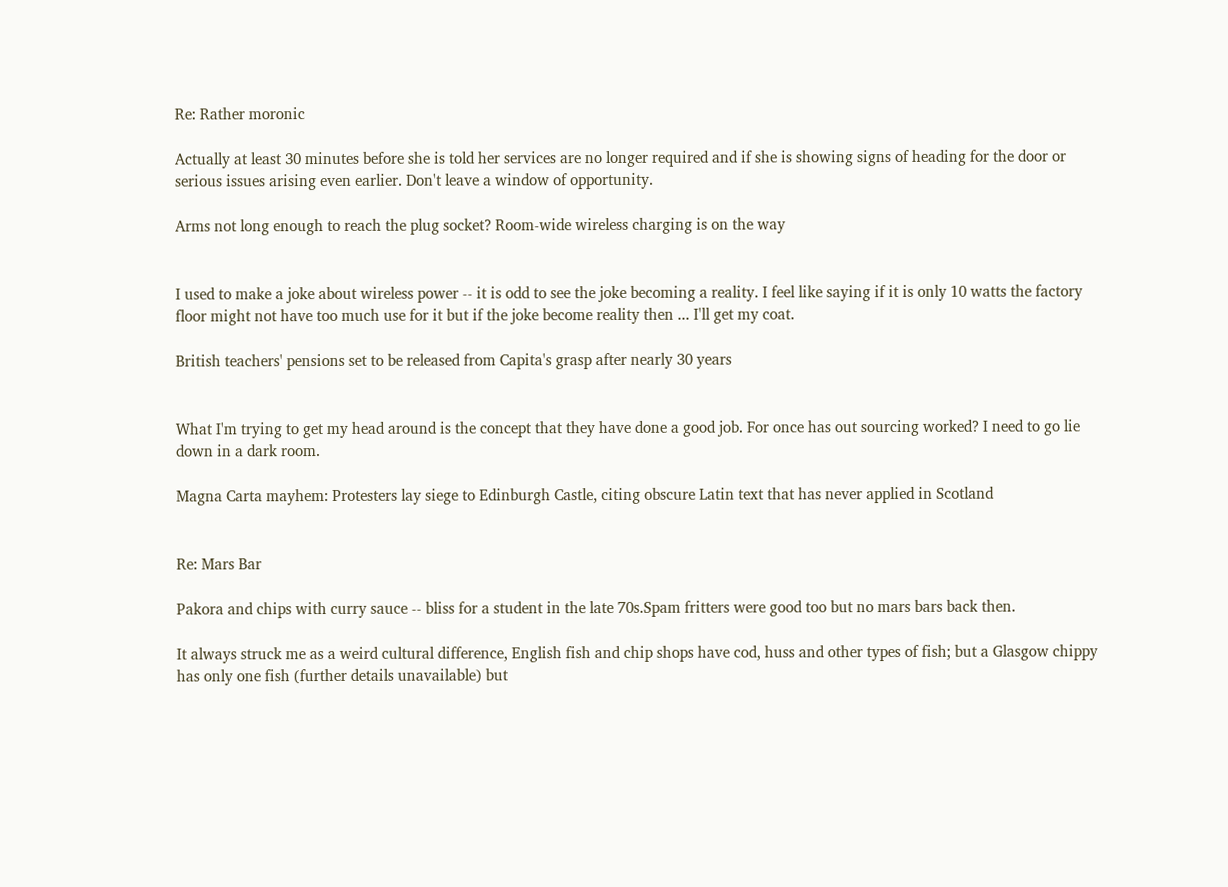Re: Rather moronic

Actually at least 30 minutes before she is told her services are no longer required and if she is showing signs of heading for the door or serious issues arising even earlier. Don't leave a window of opportunity.

Arms not long enough to reach the plug socket? Room-wide wireless charging is on the way


I used to make a joke about wireless power -- it is odd to see the joke becoming a reality. I feel like saying if it is only 10 watts the factory floor might not have too much use for it but if the joke become reality then ... I'll get my coat.

British teachers' pensions set to be released from Capita's grasp after nearly 30 years


What I'm trying to get my head around is the concept that they have done a good job. For once has out sourcing worked? I need to go lie down in a dark room.

Magna Carta mayhem: Protesters lay siege to Edinburgh Castle, citing obscure Latin text that has never applied in Scotland


Re: Mars Bar

Pakora and chips with curry sauce -- bliss for a student in the late 70s.Spam fritters were good too but no mars bars back then.

It always struck me as a weird cultural difference, English fish and chip shops have cod, huss and other types of fish; but a Glasgow chippy has only one fish (further details unavailable) but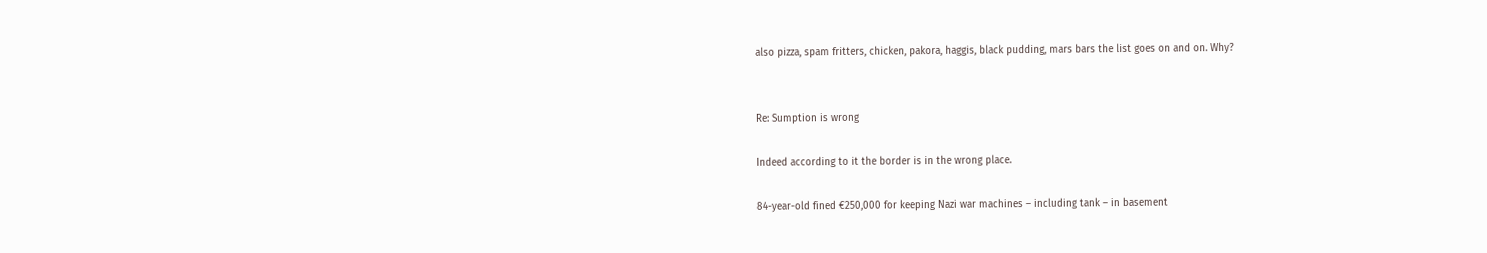also pizza, spam fritters, chicken, pakora, haggis, black pudding, mars bars the list goes on and on. Why?


Re: Sumption is wrong

Indeed according to it the border is in the wrong place.

84-year-old fined €250,000 for keeping Nazi war machines – including tank – in basement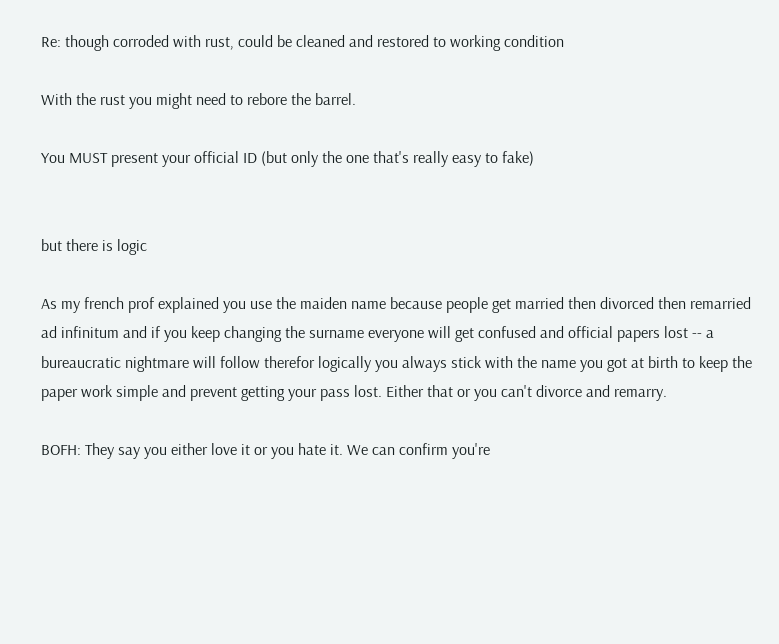Re: though corroded with rust, could be cleaned and restored to working condition

With the rust you might need to rebore the barrel.

You MUST present your official ID (but only the one that's really easy to fake)


but there is logic

As my french prof explained you use the maiden name because people get married then divorced then remarried ad infinitum and if you keep changing the surname everyone will get confused and official papers lost -- a bureaucratic nightmare will follow therefor logically you always stick with the name you got at birth to keep the paper work simple and prevent getting your pass lost. Either that or you can't divorce and remarry.

BOFH: They say you either love it or you hate it. We can confirm you're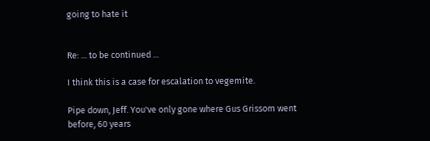going to hate it


Re: ... to be continued ...

I think this is a case for escalation to vegemite.

Pipe down, Jeff. You've only gone where Gus Grissom went before, 60 years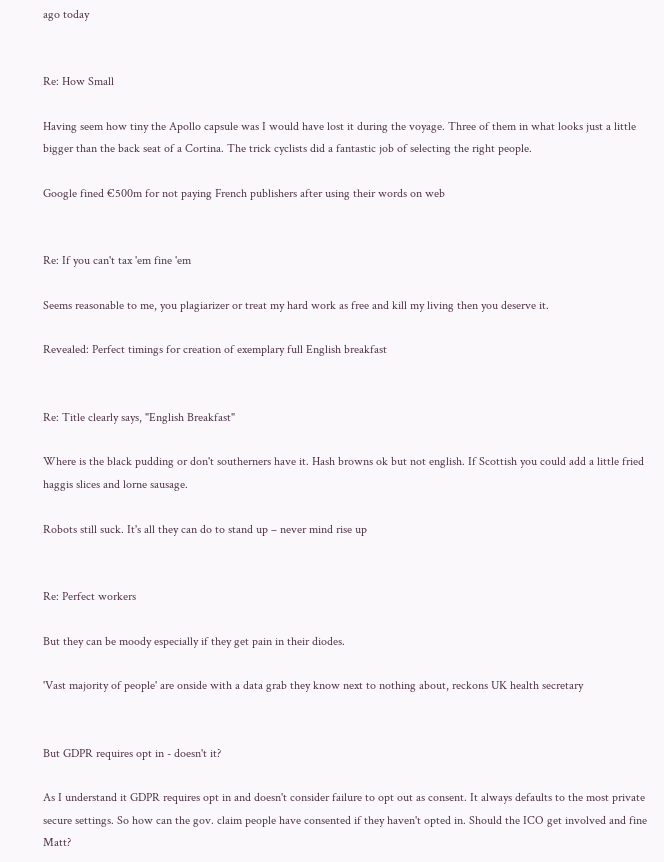ago today


Re: How Small

Having seem how tiny the Apollo capsule was I would have lost it during the voyage. Three of them in what looks just a little bigger than the back seat of a Cortina. The trick cyclists did a fantastic job of selecting the right people.

Google fined €500m for not paying French publishers after using their words on web


Re: If you can't tax 'em fine 'em

Seems reasonable to me, you plagiarizer or treat my hard work as free and kill my living then you deserve it.

Revealed: Perfect timings for creation of exemplary full English breakfast


Re: Title clearly says, "English Breakfast"

Where is the black pudding or don't southerners have it. Hash browns ok but not english. If Scottish you could add a little fried haggis slices and lorne sausage.

Robots still suck. It's all they can do to stand up – never mind rise up


Re: Perfect workers

But they can be moody especially if they get pain in their diodes.

'Vast majority of people' are onside with a data grab they know next to nothing about, reckons UK health secretary


But GDPR requires opt in - doesn't it?

As I understand it GDPR requires opt in and doesn't consider failure to opt out as consent. It always defaults to the most private secure settings. So how can the gov. claim people have consented if they haven't opted in. Should the ICO get involved and fine Matt?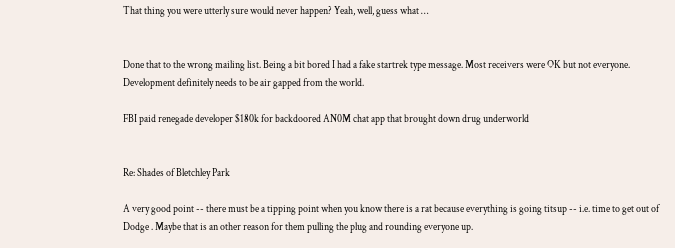That thing you were utterly sure would never happen? Yeah, well, guess what …


Done that to the wrong mailing list. Being a bit bored I had a fake startrek type message. Most receivers were OK but not everyone. Development definitely needs to be air gapped from the world.

FBI paid renegade developer $180k for backdoored AN0M chat app that brought down drug underworld


Re: Shades of Bletchley Park

A very good point -- there must be a tipping point when you know there is a rat because everything is going titsup -- i.e. time to get out of Dodge . Maybe that is an other reason for them pulling the plug and rounding everyone up.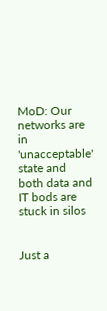MoD: Our networks are in 'unacceptable' state and both data and IT bods are stuck in silos


Just a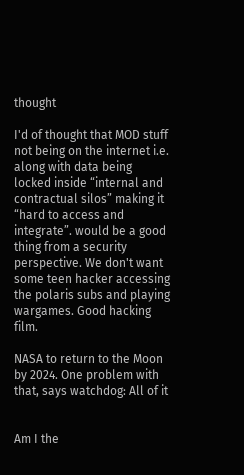thought

I'd of thought that MOD stuff not being on the internet i.e. along with data being locked inside “internal and contractual silos” making it “hard to access and integrate”. would be a good thing from a security perspective. We don't want some teen hacker accessing the polaris subs and playing wargames. Good hacking film.

NASA to return to the Moon by 2024. One problem with that, says watchdog: All of it


Am I the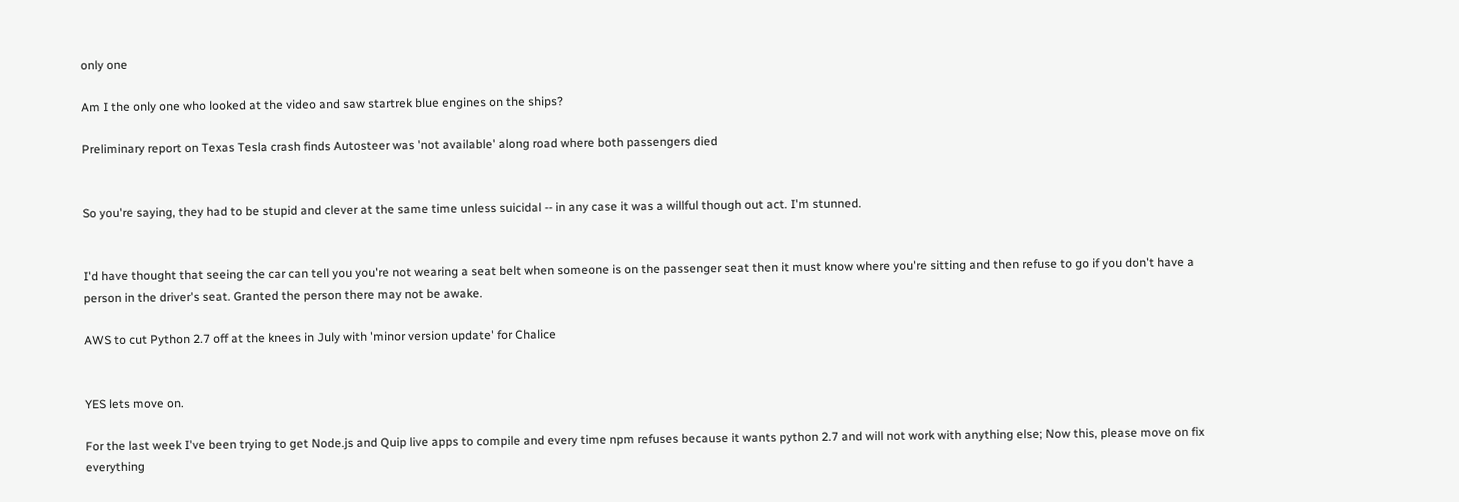only one

Am I the only one who looked at the video and saw startrek blue engines on the ships?

Preliminary report on Texas Tesla crash finds Autosteer was 'not available' along road where both passengers died


So you're saying, they had to be stupid and clever at the same time unless suicidal -- in any case it was a willful though out act. I'm stunned.


I'd have thought that seeing the car can tell you you're not wearing a seat belt when someone is on the passenger seat then it must know where you're sitting and then refuse to go if you don't have a person in the driver's seat. Granted the person there may not be awake.

AWS to cut Python 2.7 off at the knees in July with 'minor version update' for Chalice


YES lets move on.

For the last week I've been trying to get Node.js and Quip live apps to compile and every time npm refuses because it wants python 2.7 and will not work with anything else; Now this, please move on fix everything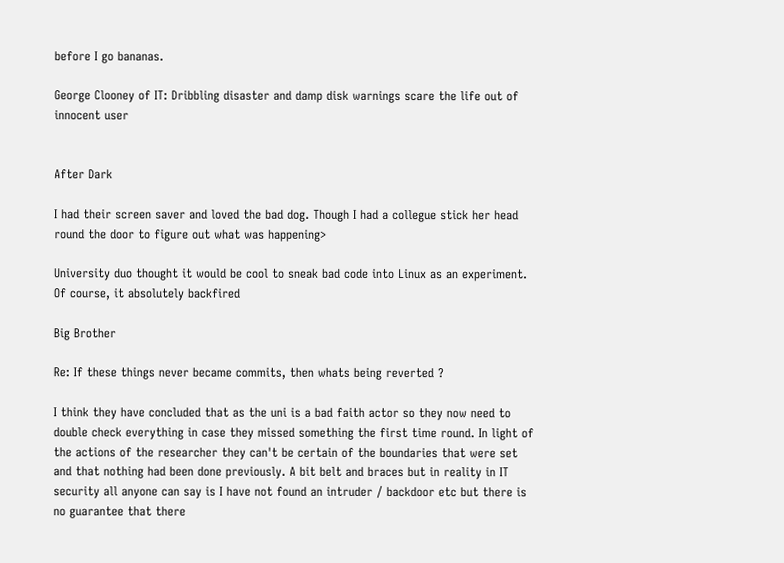before I go bananas.

George Clooney of IT: Dribbling disaster and damp disk warnings scare the life out of innocent user


After Dark

I had their screen saver and loved the bad dog. Though I had a collegue stick her head round the door to figure out what was happening>

University duo thought it would be cool to sneak bad code into Linux as an experiment. Of course, it absolutely backfired

Big Brother

Re: If these things never became commits, then whats being reverted ?

I think they have concluded that as the uni is a bad faith actor so they now need to double check everything in case they missed something the first time round. In light of the actions of the researcher they can't be certain of the boundaries that were set and that nothing had been done previously. A bit belt and braces but in reality in IT security all anyone can say is I have not found an intruder / backdoor etc but there is no guarantee that there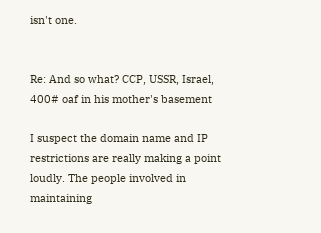isn't one.


Re: And so what? CCP, USSR, Israel, 400# oaf in his mother's basement

I suspect the domain name and IP restrictions are really making a point loudly. The people involved in maintaining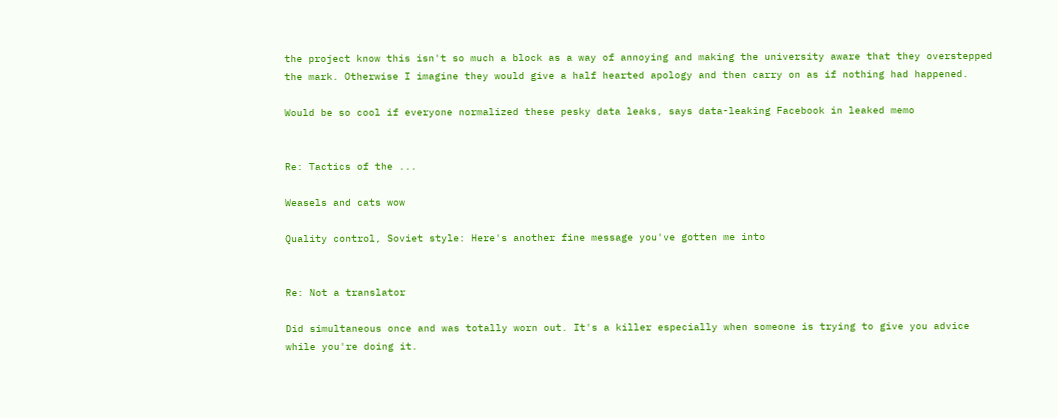the project know this isn't so much a block as a way of annoying and making the university aware that they overstepped the mark. Otherwise I imagine they would give a half hearted apology and then carry on as if nothing had happened.

Would be so cool if everyone normalized these pesky data leaks, says data-leaking Facebook in leaked memo


Re: Tactics of the ...

Weasels and cats wow

Quality control, Soviet style: Here's another fine message you've gotten me into


Re: Not a translator

Did simultaneous once and was totally worn out. It's a killer especially when someone is trying to give you advice while you're doing it.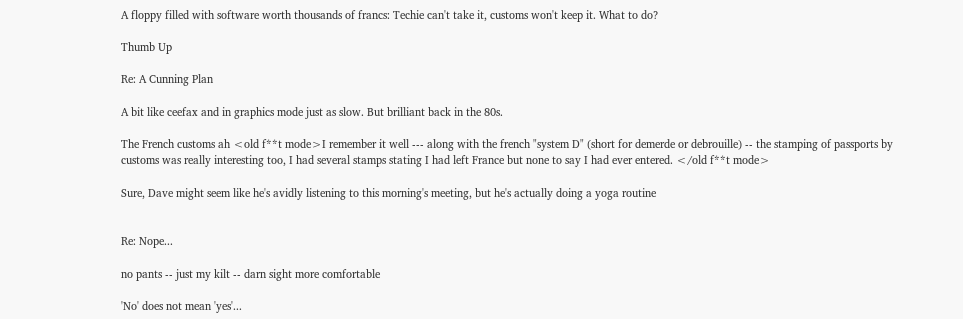A floppy filled with software worth thousands of francs: Techie can't take it, customs won't keep it. What to do?

Thumb Up

Re: A Cunning Plan

A bit like ceefax and in graphics mode just as slow. But brilliant back in the 80s.

The French customs ah <old f**t mode>I remember it well --- along with the french "system D" (short for demerde or debrouille) -- the stamping of passports by customs was really interesting too, I had several stamps stating I had left France but none to say I had ever entered. </old f**t mode>

Sure, Dave might seem like he's avidly listening to this morning's meeting, but he's actually doing a yoga routine


Re: Nope...

no pants -- just my kilt -- darn sight more comfortable

'No' does not mean 'yes'...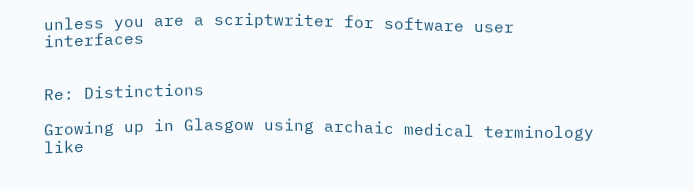unless you are a scriptwriter for software user interfaces


Re: Distinctions

Growing up in Glasgow using archaic medical terminology like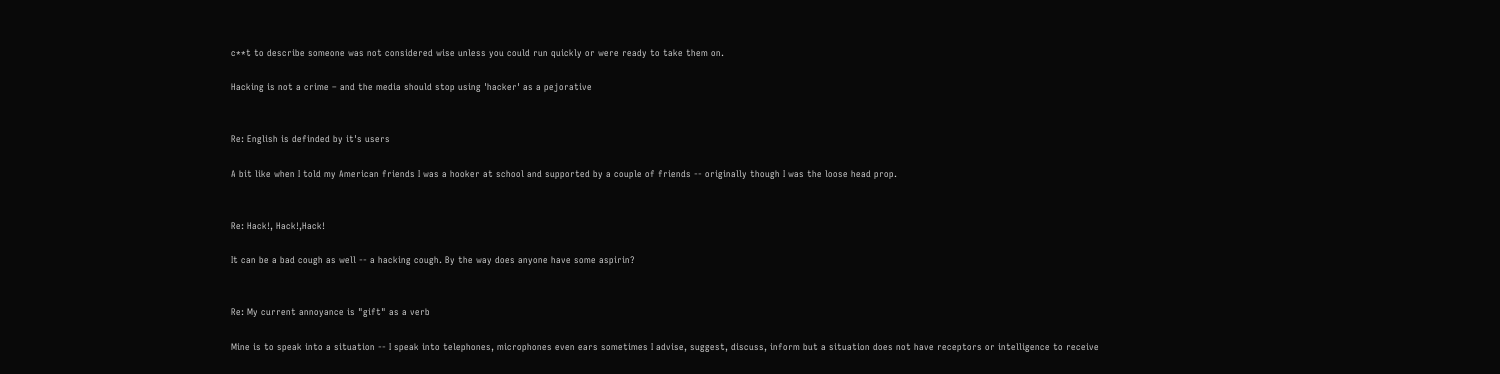c**t to describe someone was not considered wise unless you could run quickly or were ready to take them on.

Hacking is not a crime – and the media should stop using 'hacker' as a pejorative


Re: English is definded by it's users

A bit like when I told my American friends I was a hooker at school and supported by a couple of friends -- originally though I was the loose head prop.


Re: Hack!, Hack!,Hack!

It can be a bad cough as well -- a hacking cough. By the way does anyone have some aspirin?


Re: My current annoyance is "gift" as a verb

Mine is to speak into a situation -- I speak into telephones, microphones even ears sometimes I advise, suggest, discuss, inform but a situation does not have receptors or intelligence to receive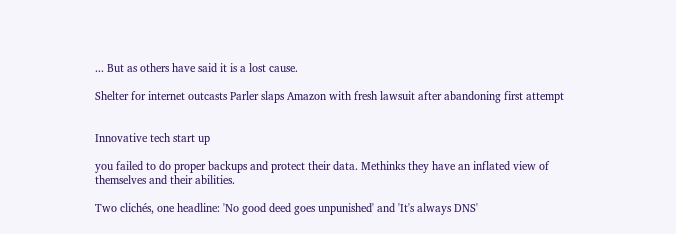... But as others have said it is a lost cause.

Shelter for internet outcasts Parler slaps Amazon with fresh lawsuit after abandoning first attempt


Innovative tech start up

you failed to do proper backups and protect their data. Methinks they have an inflated view of themselves and their abilities.

Two clichés, one headline: 'No good deed goes unpunished' and 'It's always DNS'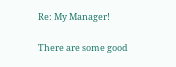Re: My Manager!

There are some good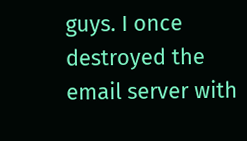guys. I once destroyed the email server with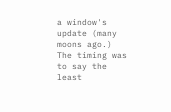a window's update (many moons ago.) The timing was to say the least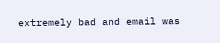extremely bad and email was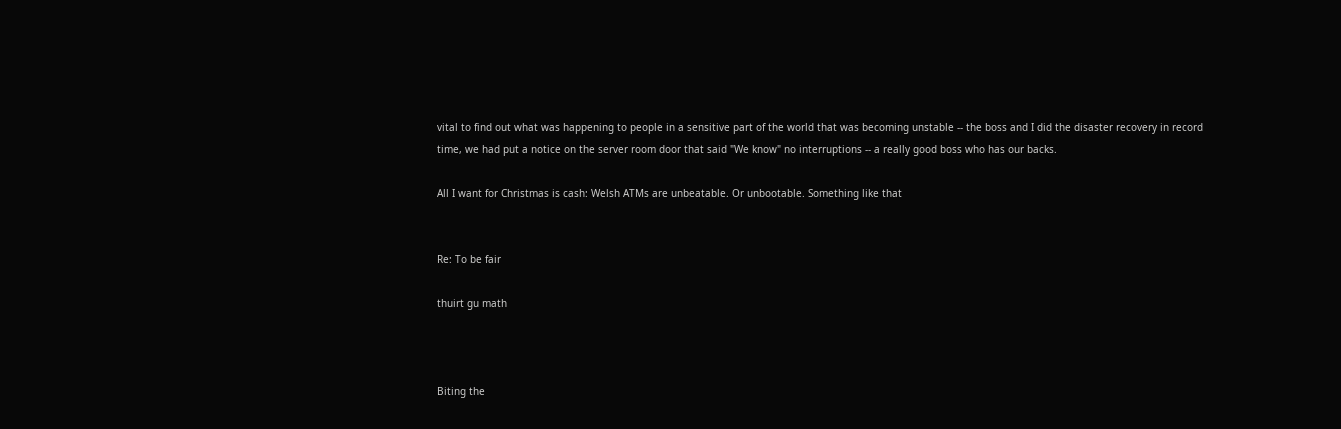vital to find out what was happening to people in a sensitive part of the world that was becoming unstable -- the boss and I did the disaster recovery in record time, we had put a notice on the server room door that said "We know" no interruptions -- a really good boss who has our backs.

All I want for Christmas is cash: Welsh ATMs are unbeatable. Or unbootable. Something like that


Re: To be fair

thuirt gu math



Biting the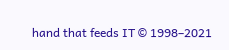hand that feeds IT © 1998–2021